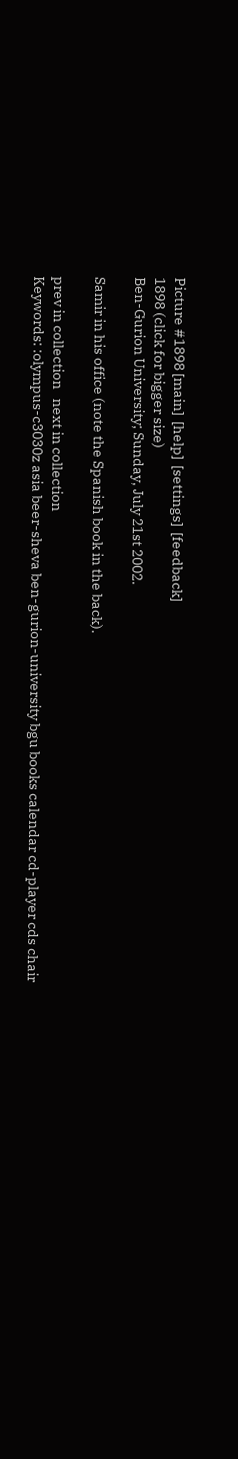Picture #1898 [main]  [help]  [settings]  [feedback]
1898 (click for bigger size)
Ben-Gurion University; Sunday, July 21st 2002.

Samir in his office (note the Spanish book in the back).

prev in collection   next in collection
Keywords: :olympus-c3030z asia beer-sheva ben-gurion-university bgu books calendar cd-player cds chair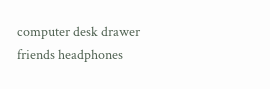computer desk drawer friends headphones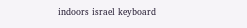indoors israel keyboard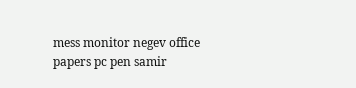mess monitor negev office papers pc pen samir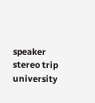speaker stereo trip university